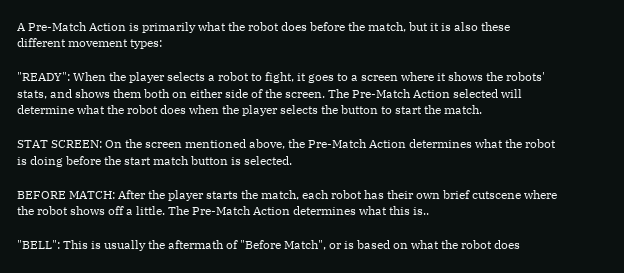A Pre-Match Action is primarily what the robot does before the match, but it is also these different movement types:

"READY": When the player selects a robot to fight, it goes to a screen where it shows the robots' stats, and shows them both on either side of the screen. The Pre-Match Action selected will determine what the robot does when the player selects the button to start the match.

STAT SCREEN: On the screen mentioned above, the Pre-Match Action determines what the robot is doing before the start match button is selected.

BEFORE MATCH: After the player starts the match, each robot has their own brief cutscene where the robot shows off a little. The Pre-Match Action determines what this is..

"BELL": This is usually the aftermath of "Before Match", or is based on what the robot does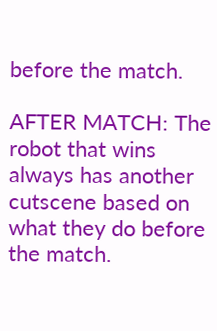before the match.

AFTER MATCH: The robot that wins always has another cutscene based on what they do before the match.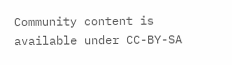Community content is available under CC-BY-SA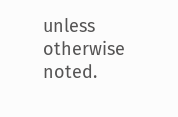unless otherwise noted.